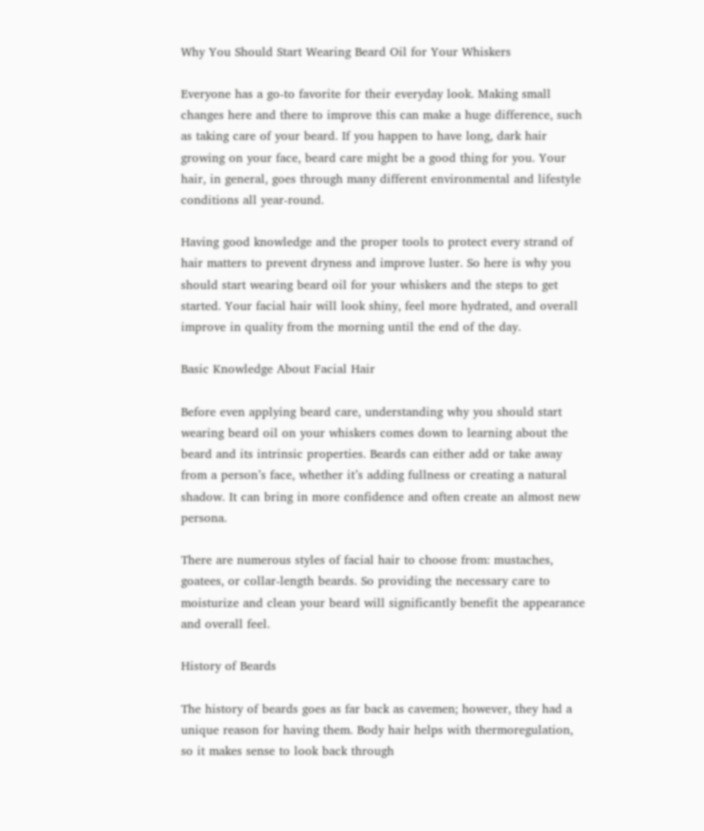Why You Should Start Wearing Beard Oil for Your Whiskers

Everyone has a go-to favorite for their everyday look. Making small changes here and there to improve this can make a huge difference, such as taking care of your beard. If you happen to have long, dark hair growing on your face, beard care might be a good thing for you. Your hair, in general, goes through many different environmental and lifestyle conditions all year-round.

Having good knowledge and the proper tools to protect every strand of hair matters to prevent dryness and improve luster. So here is why you should start wearing beard oil for your whiskers and the steps to get started. Your facial hair will look shiny, feel more hydrated, and overall improve in quality from the morning until the end of the day.

Basic Knowledge About Facial Hair

Before even applying beard care, understanding why you should start wearing beard oil on your whiskers comes down to learning about the beard and its intrinsic properties. Beards can either add or take away from a person’s face, whether it’s adding fullness or creating a natural shadow. It can bring in more confidence and often create an almost new persona.

There are numerous styles of facial hair to choose from: mustaches, goatees, or collar-length beards. So providing the necessary care to moisturize and clean your beard will significantly benefit the appearance and overall feel.

History of Beards

The history of beards goes as far back as cavemen; however, they had a unique reason for having them. Body hair helps with thermoregulation, so it makes sense to look back through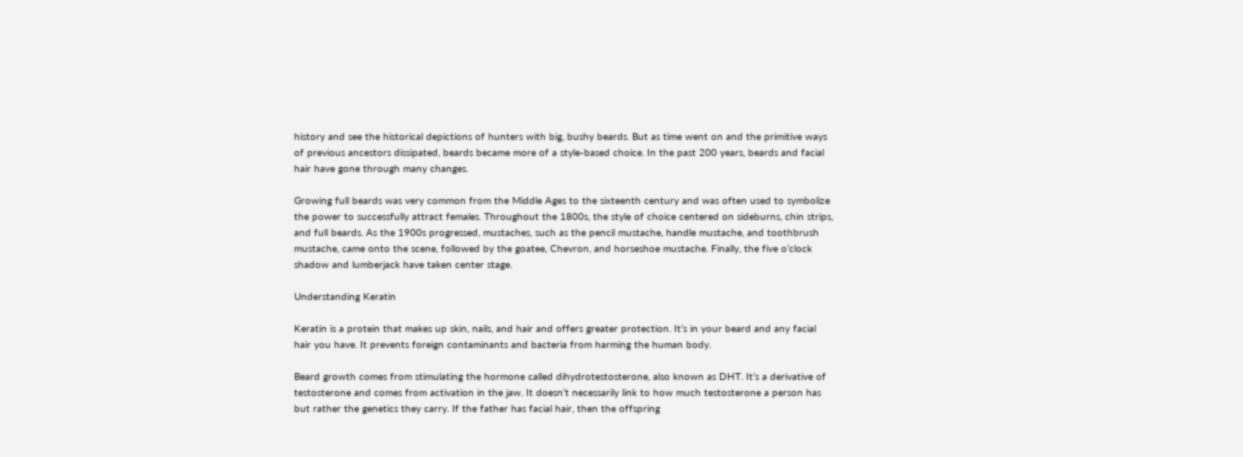history and see the historical depictions of hunters with big, bushy beards. But as time went on and the primitive ways of previous ancestors dissipated, beards became more of a style-based choice. In the past 200 years, beards and facial hair have gone through many changes.

Growing full beards was very common from the Middle Ages to the sixteenth century and was often used to symbolize the power to successfully attract females. Throughout the 1800s, the style of choice centered on sideburns, chin strips, and full beards. As the 1900s progressed, mustaches, such as the pencil mustache, handle mustache, and toothbrush mustache, came onto the scene, followed by the goatee, Chevron, and horseshoe mustache. Finally, the five o’clock shadow and lumberjack have taken center stage.

Understanding Keratin

Keratin is a protein that makes up skin, nails, and hair and offers greater protection. It’s in your beard and any facial hair you have. It prevents foreign contaminants and bacteria from harming the human body.

Beard growth comes from stimulating the hormone called dihydrotestosterone, also known as DHT. It’s a derivative of testosterone and comes from activation in the jaw. It doesn’t necessarily link to how much testosterone a person has but rather the genetics they carry. If the father has facial hair, then the offspring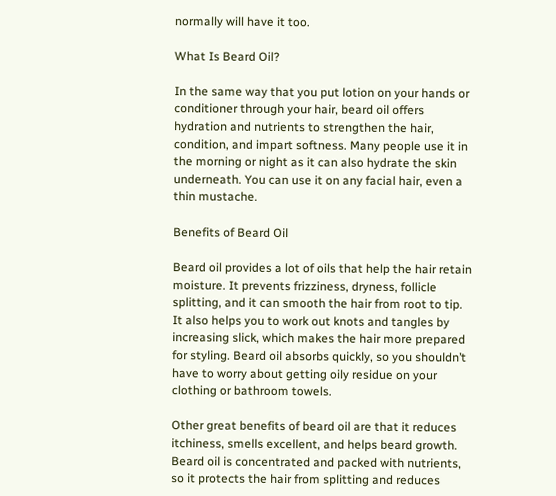normally will have it too.

What Is Beard Oil?

In the same way that you put lotion on your hands or conditioner through your hair, beard oil offers hydration and nutrients to strengthen the hair, condition, and impart softness. Many people use it in the morning or night as it can also hydrate the skin underneath. You can use it on any facial hair, even a thin mustache.

Benefits of Beard Oil

Beard oil provides a lot of oils that help the hair retain moisture. It prevents frizziness, dryness, follicle splitting, and it can smooth the hair from root to tip. It also helps you to work out knots and tangles by increasing slick, which makes the hair more prepared for styling. Beard oil absorbs quickly, so you shouldn’t have to worry about getting oily residue on your clothing or bathroom towels.

Other great benefits of beard oil are that it reduces itchiness, smells excellent, and helps beard growth. Beard oil is concentrated and packed with nutrients, so it protects the hair from splitting and reduces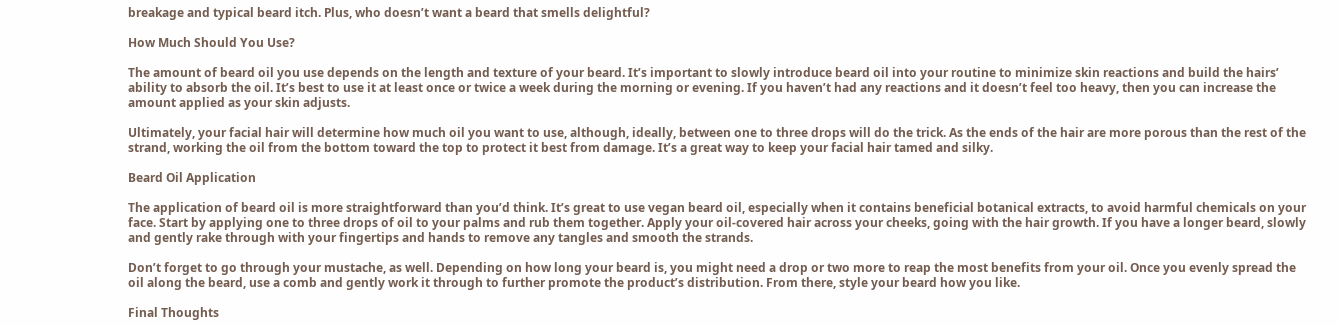breakage and typical beard itch. Plus, who doesn’t want a beard that smells delightful?

How Much Should You Use?

The amount of beard oil you use depends on the length and texture of your beard. It’s important to slowly introduce beard oil into your routine to minimize skin reactions and build the hairs’ ability to absorb the oil. It’s best to use it at least once or twice a week during the morning or evening. If you haven’t had any reactions and it doesn’t feel too heavy, then you can increase the amount applied as your skin adjusts.

Ultimately, your facial hair will determine how much oil you want to use, although, ideally, between one to three drops will do the trick. As the ends of the hair are more porous than the rest of the strand, working the oil from the bottom toward the top to protect it best from damage. It’s a great way to keep your facial hair tamed and silky.

Beard Oil Application

The application of beard oil is more straightforward than you’d think. It’s great to use vegan beard oil, especially when it contains beneficial botanical extracts, to avoid harmful chemicals on your face. Start by applying one to three drops of oil to your palms and rub them together. Apply your oil-covered hair across your cheeks, going with the hair growth. If you have a longer beard, slowly and gently rake through with your fingertips and hands to remove any tangles and smooth the strands.

Don’t forget to go through your mustache, as well. Depending on how long your beard is, you might need a drop or two more to reap the most benefits from your oil. Once you evenly spread the oil along the beard, use a comb and gently work it through to further promote the product’s distribution. From there, style your beard how you like.

Final Thoughts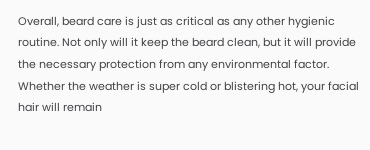Overall, beard care is just as critical as any other hygienic routine. Not only will it keep the beard clean, but it will provide the necessary protection from any environmental factor. Whether the weather is super cold or blistering hot, your facial hair will remain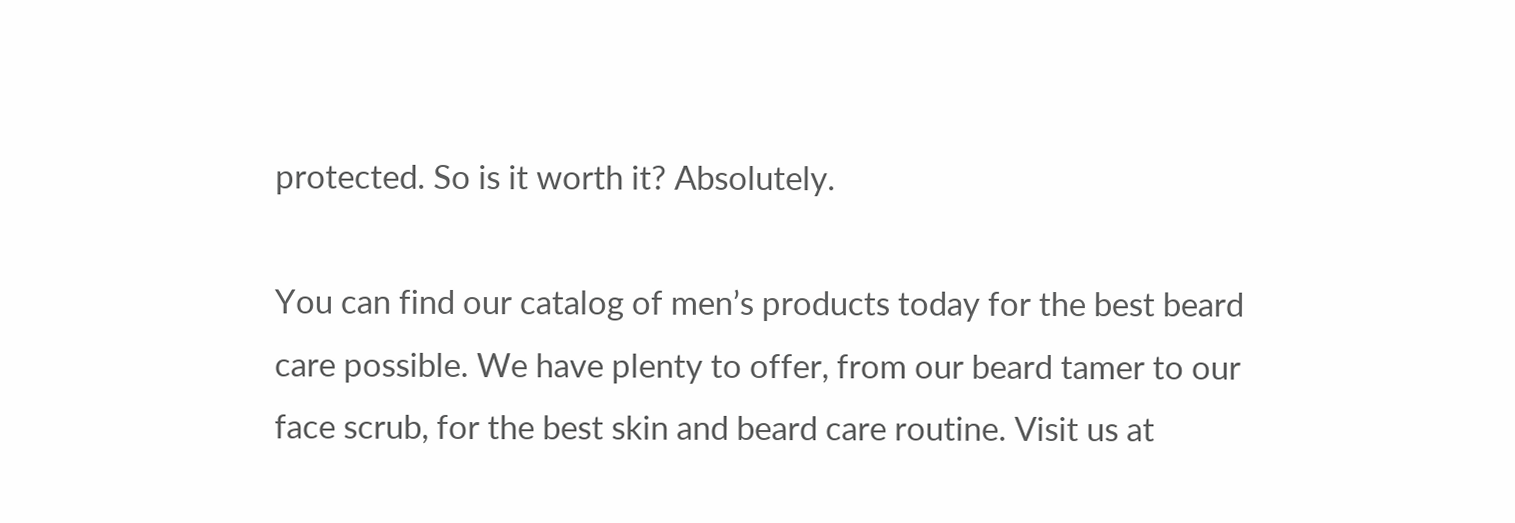protected. So is it worth it? Absolutely.

You can find our catalog of men’s products today for the best beard care possible. We have plenty to offer, from our beard tamer to our face scrub, for the best skin and beard care routine. Visit us at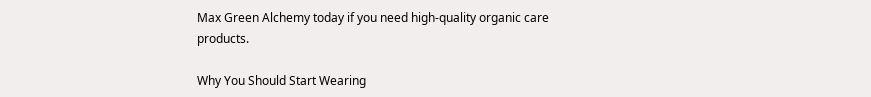Max Green Alchemy today if you need high-quality organic care products.

Why You Should Start Wearing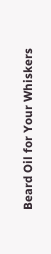Beard Oil for Your Whiskers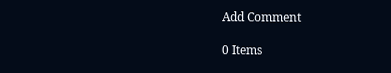Add Comment

0 Items